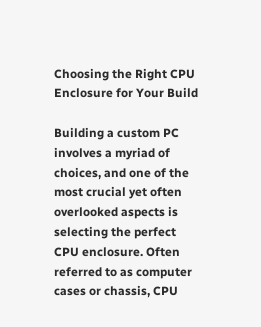Choosing the Right CPU Enclosure for Your Build

Building a custom PC involves a myriad of choices, and one of the most crucial yet often overlooked aspects is selecting the perfect CPU enclosure. Often referred to as computer cases or chassis, CPU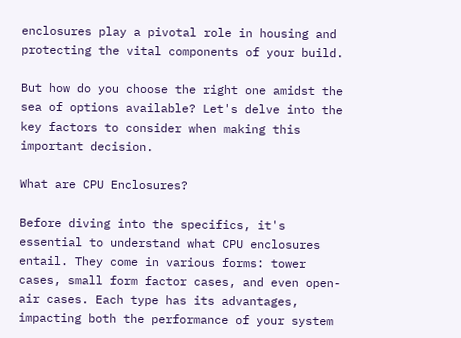enclosures play a pivotal role in housing and protecting the vital components of your build.

But how do you choose the right one amidst the sea of options available? Let's delve into the key factors to consider when making this important decision.

What are CPU Enclosures?

Before diving into the specifics, it's essential to understand what CPU enclosures entail. They come in various forms: tower cases, small form factor cases, and even open-air cases. Each type has its advantages, impacting both the performance of your system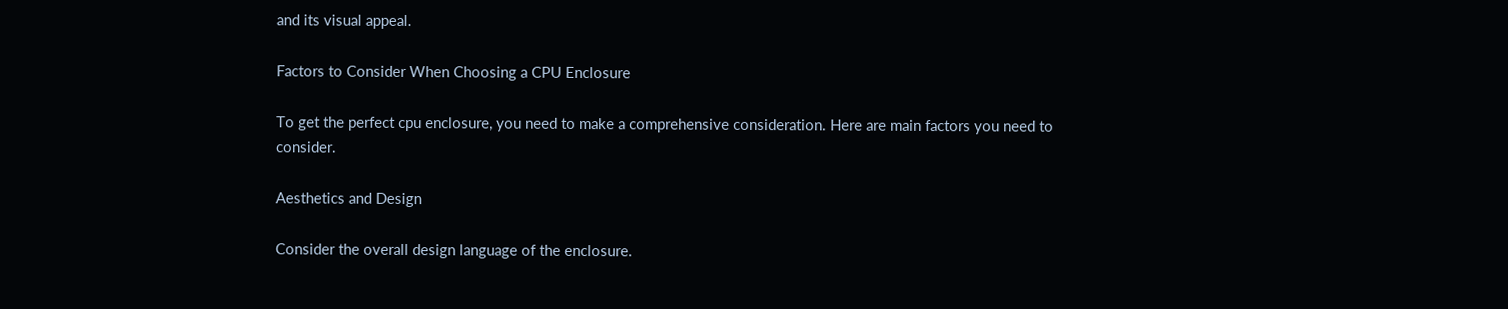and its visual appeal.

Factors to Consider When Choosing a CPU Enclosure

To get the perfect cpu enclosure, you need to make a comprehensive consideration. Here are main factors you need to consider.

Aesthetics and Design

Consider the overall design language of the enclosure.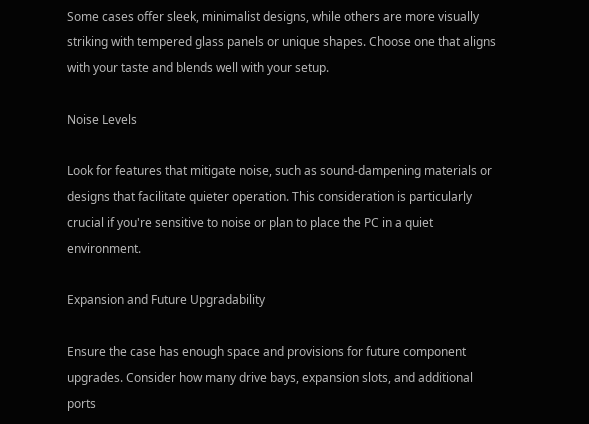Some cases offer sleek, minimalist designs, while others are more visually striking with tempered glass panels or unique shapes. Choose one that aligns with your taste and blends well with your setup.

Noise Levels

Look for features that mitigate noise, such as sound-dampening materials or designs that facilitate quieter operation. This consideration is particularly crucial if you're sensitive to noise or plan to place the PC in a quiet environment.

Expansion and Future Upgradability

Ensure the case has enough space and provisions for future component upgrades. Consider how many drive bays, expansion slots, and additional ports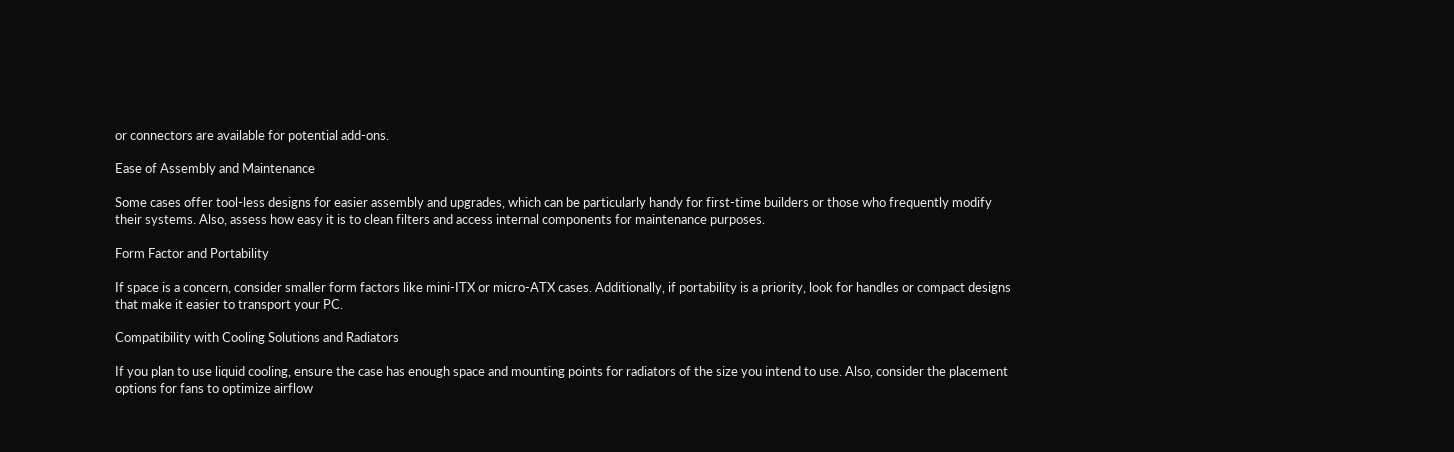or connectors are available for potential add-ons.

Ease of Assembly and Maintenance

Some cases offer tool-less designs for easier assembly and upgrades, which can be particularly handy for first-time builders or those who frequently modify their systems. Also, assess how easy it is to clean filters and access internal components for maintenance purposes.

Form Factor and Portability

If space is a concern, consider smaller form factors like mini-ITX or micro-ATX cases. Additionally, if portability is a priority, look for handles or compact designs that make it easier to transport your PC.

Compatibility with Cooling Solutions and Radiators

If you plan to use liquid cooling, ensure the case has enough space and mounting points for radiators of the size you intend to use. Also, consider the placement options for fans to optimize airflow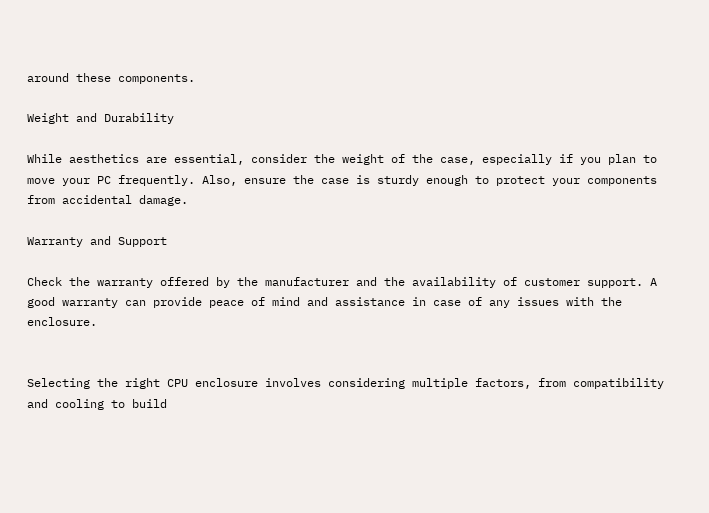around these components.

Weight and Durability

While aesthetics are essential, consider the weight of the case, especially if you plan to move your PC frequently. Also, ensure the case is sturdy enough to protect your components from accidental damage.

Warranty and Support

Check the warranty offered by the manufacturer and the availability of customer support. A good warranty can provide peace of mind and assistance in case of any issues with the enclosure.


Selecting the right CPU enclosure involves considering multiple factors, from compatibility and cooling to build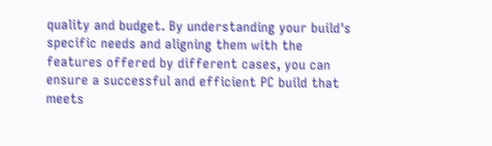quality and budget. By understanding your build's specific needs and aligning them with the features offered by different cases, you can ensure a successful and efficient PC build that meets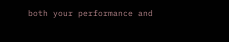both your performance and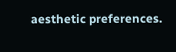aesthetic preferences.